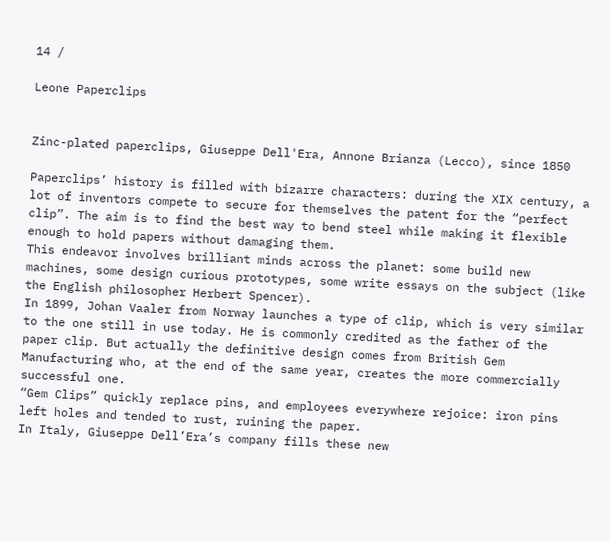14 /

Leone Paperclips


Zinc-plated paperclips, Giuseppe Dell'Era, Annone Brianza (Lecco), since 1850

Paperclips’ history is filled with bizarre characters: during the XIX century, a lot of inventors compete to secure for themselves the patent for the “perfect clip”. The aim is to find the best way to bend steel while making it flexible enough to hold papers without damaging them.
This endeavor involves brilliant minds across the planet: some build new machines, some design curious prototypes, some write essays on the subject (like the English philosopher Herbert Spencer).
In 1899, Johan Vaaler from Norway launches a type of clip, which is very similar to the one still in use today. He is commonly credited as the father of the paper clip. But actually the definitive design comes from British Gem Manufacturing who, at the end of the same year, creates the more commercially successful one.
“Gem Clips” quickly replace pins, and employees everywhere rejoice: iron pins left holes and tended to rust, ruining the paper.
In Italy, Giuseppe Dell’Era’s company fills these new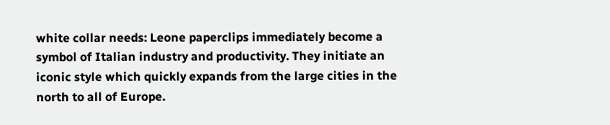white collar needs: Leone paperclips immediately become a symbol of Italian industry and productivity. They initiate an iconic style which quickly expands from the large cities in the north to all of Europe.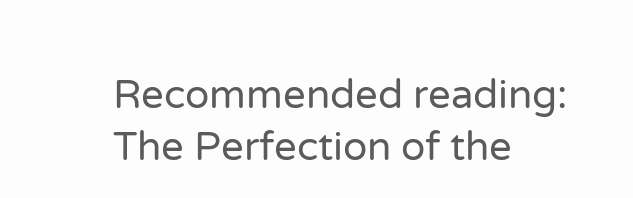Recommended reading:
The Perfection of the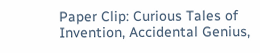Paper Clip: Curious Tales of Invention, Accidental Genius,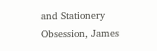and Stationery Obsession, James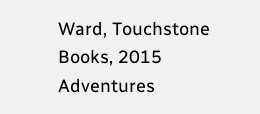Ward, Touchstone Books, 2015
Adventures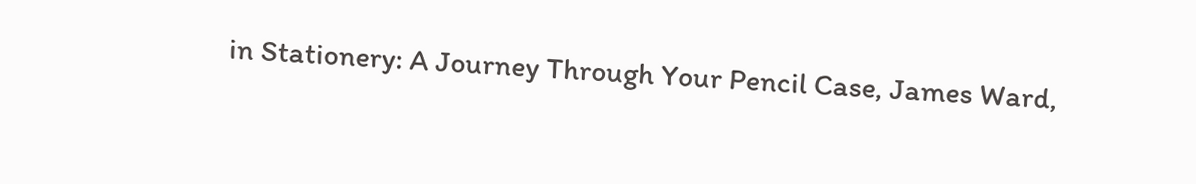in Stationery: A Journey Through Your Pencil Case, James Ward,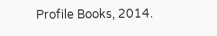Profile Books, 2014.